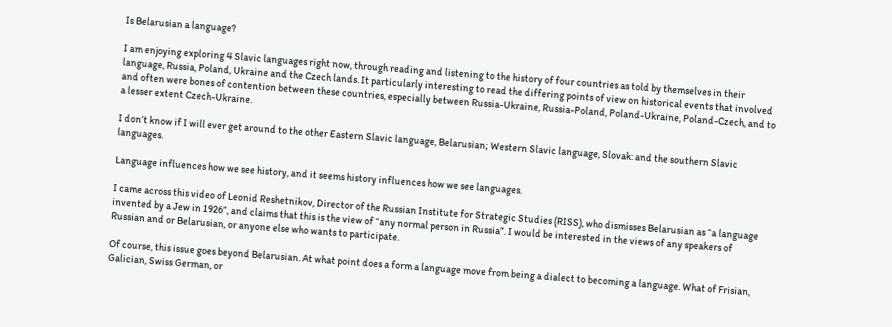Is Belarusian a language?

I am enjoying exploring 4 Slavic languages right now, through reading and listening to the history of four countries as told by themselves in their language, Russia, Poland, Ukraine and the Czech lands. It particularly interesting to read the differing points of view on historical events that involved and often were bones of contention between these countries, especially between Russia-Ukraine, Russia-Poland, Poland-Ukraine, Poland-Czech, and to a lesser extent Czech-Ukraine.

I don’t know if I will ever get around to the other Eastern Slavic language, Belarusian; Western Slavic language, Slovak: and the southern Slavic languages.

Language influences how we see history, and it seems history influences how we see languages.

I came across this video of Leonid Reshetnikov, Director of the Russian Institute for Strategic Studies (RISS), who dismisses Belarusian as “a language invented by a Jew in 1926”, and claims that this is the view of “any normal person in Russia”. I would be interested in the views of any speakers of Russian and or Belarusian, or anyone else who wants to participate.

Of course, this issue goes beyond Belarusian. At what point does a form a language move from being a dialect to becoming a language. What of Frisian, Galician, Swiss German, or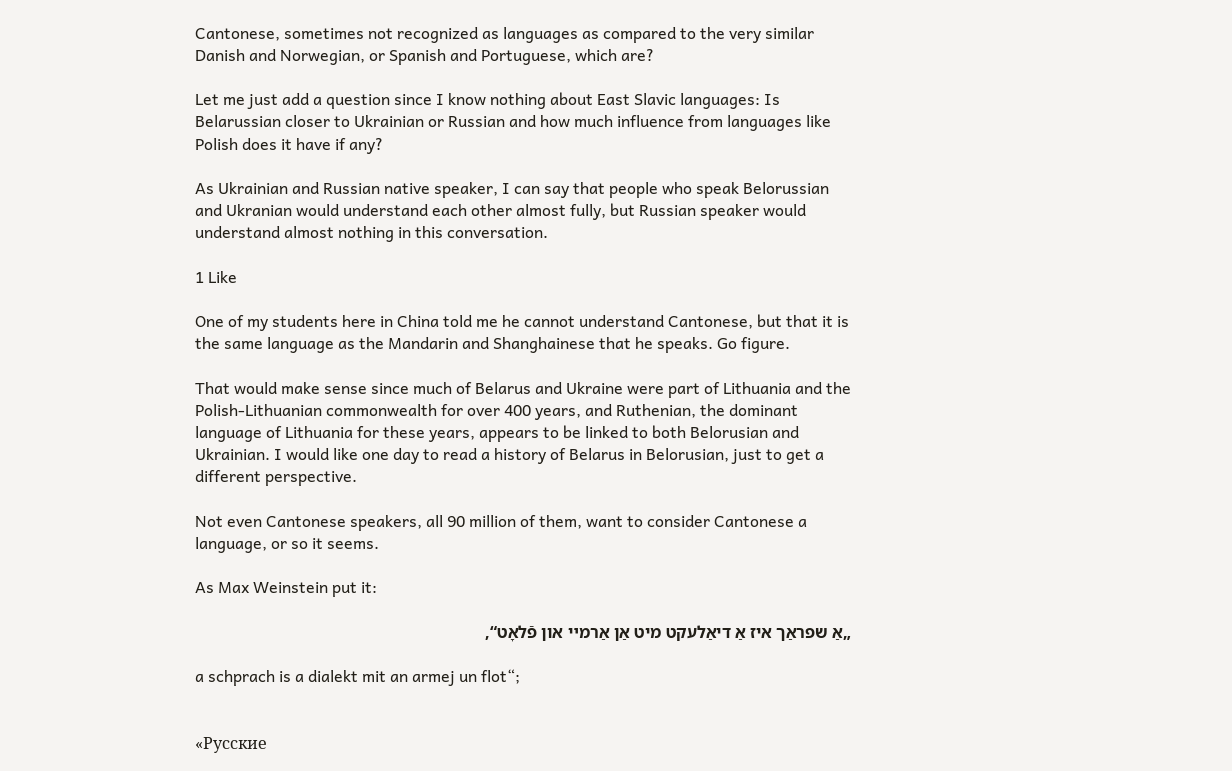Cantonese, sometimes not recognized as languages as compared to the very similar Danish and Norwegian, or Spanish and Portuguese, which are?

Let me just add a question since I know nothing about East Slavic languages: Is Belarussian closer to Ukrainian or Russian and how much influence from languages like Polish does it have if any?

As Ukrainian and Russian native speaker, I can say that people who speak Belorussian and Ukranian would understand each other almost fully, but Russian speaker would understand almost nothing in this conversation.

1 Like

One of my students here in China told me he cannot understand Cantonese, but that it is the same language as the Mandarin and Shanghainese that he speaks. Go figure.

That would make sense since much of Belarus and Ukraine were part of Lithuania and the Polish-Lithuanian commonwealth for over 400 years, and Ruthenian, the dominant language of Lithuania for these years, appears to be linked to both Belorusian and Ukrainian. I would like one day to read a history of Belarus in Belorusian, just to get a different perspective.

Not even Cantonese speakers, all 90 million of them, want to consider Cantonese a language, or so it seems.

As Max Weinstein put it:

„אַ שפראַך איז אַ דיאַלעקט מיט אַן אַרמײ און פֿלאָט“,

a schprach is a dialekt mit an armej un flot“;


«Русские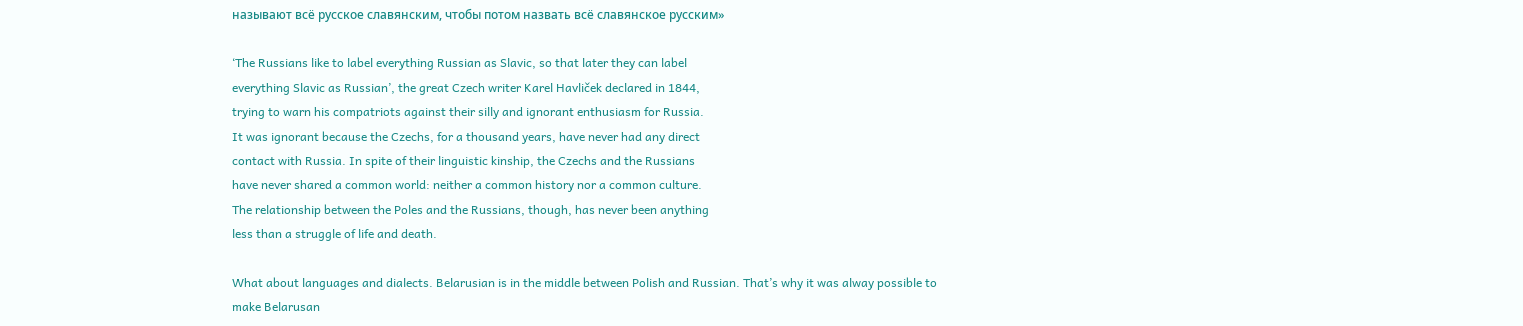называют всё русское славянским, чтобы потом назвать всё славянское русским»

‘The Russians like to label everything Russian as Slavic, so that later they can label
everything Slavic as Russian’, the great Czech writer Karel Havliček declared in 1844,
trying to warn his compatriots against their silly and ignorant enthusiasm for Russia.
It was ignorant because the Czechs, for a thousand years, have never had any direct
contact with Russia. In spite of their linguistic kinship, the Czechs and the Russians
have never shared a common world: neither a common history nor a common culture.
The relationship between the Poles and the Russians, though, has never been anything
less than a struggle of life and death.

What about languages and dialects. Belarusian is in the middle between Polish and Russian. That’s why it was alway possible to make Belarusan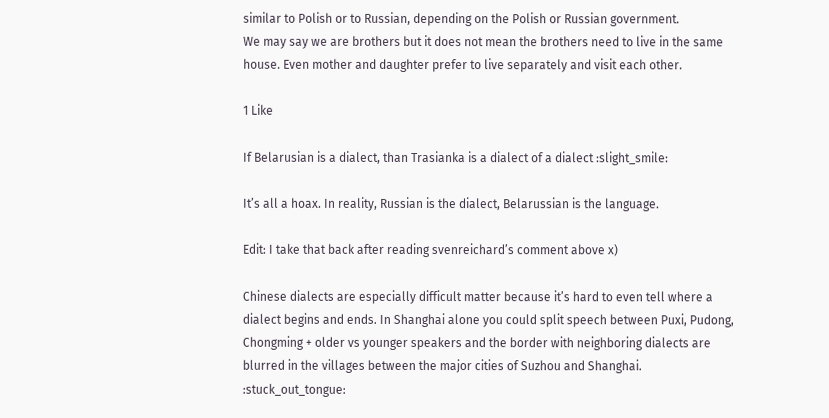similar to Polish or to Russian, depending on the Polish or Russian government.
We may say we are brothers but it does not mean the brothers need to live in the same house. Even mother and daughter prefer to live separately and visit each other.

1 Like

If Belarusian is a dialect, than Trasianka is a dialect of a dialect :slight_smile:

It’s all a hoax. In reality, Russian is the dialect, Belarussian is the language.

Edit: I take that back after reading svenreichard’s comment above x)

Chinese dialects are especially difficult matter because it’s hard to even tell where a dialect begins and ends. In Shanghai alone you could split speech between Puxi, Pudong, Chongming + older vs younger speakers and the border with neighboring dialects are blurred in the villages between the major cities of Suzhou and Shanghai. :stuck_out_tongue: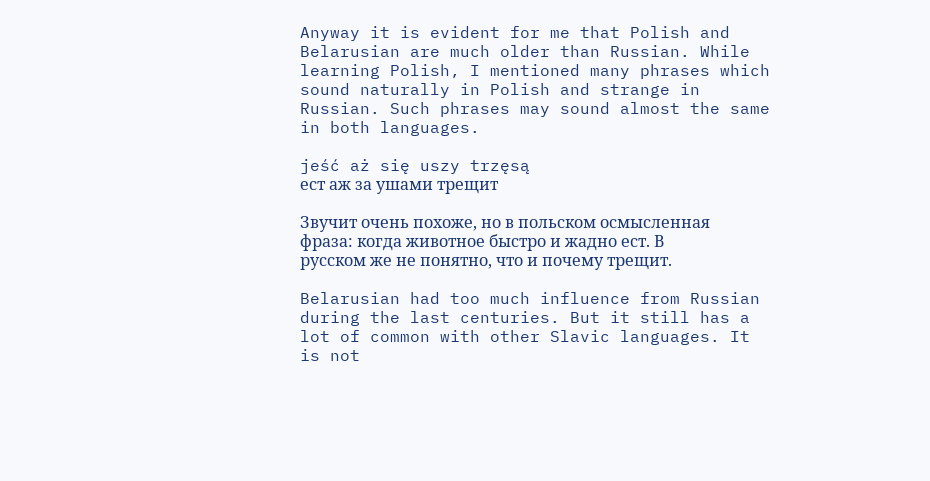Anyway it is evident for me that Polish and Belarusian are much older than Russian. While learning Polish, I mentioned many phrases which sound naturally in Polish and strange in Russian. Such phrases may sound almost the same in both languages.

jeść aż się uszy trzęsą
ест аж за ушами трещит

Звучит очень похоже, но в польском осмысленная фраза: когда животное быстро и жадно ест. В русском же не понятно, что и почему трещит.

Belarusian had too much influence from Russian during the last centuries. But it still has a lot of common with other Slavic languages. It is not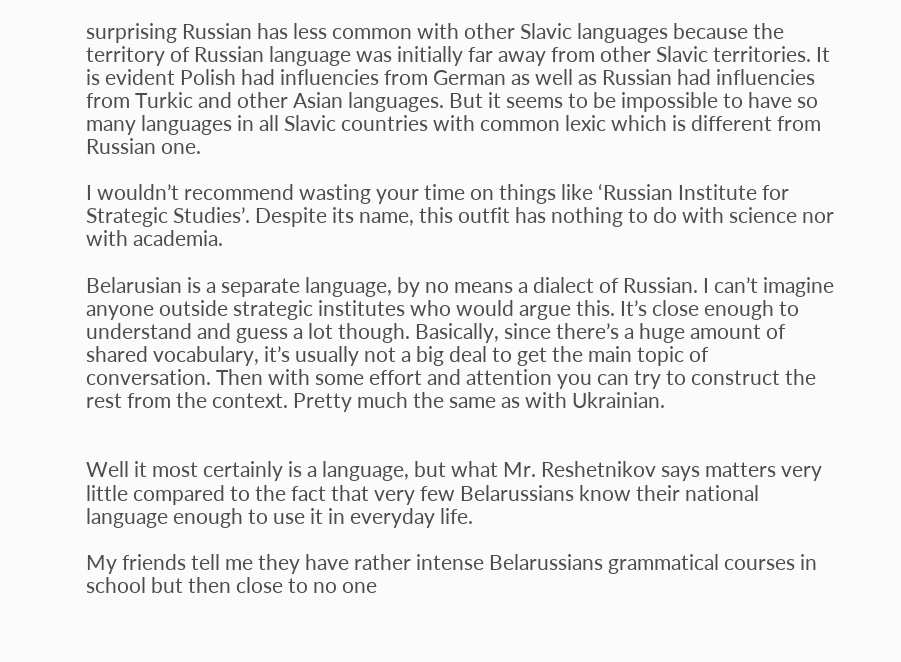surprising Russian has less common with other Slavic languages because the territory of Russian language was initially far away from other Slavic territories. It is evident Polish had influencies from German as well as Russian had influencies from Turkic and other Asian languages. But it seems to be impossible to have so many languages in all Slavic countries with common lexic which is different from Russian one.

I wouldn’t recommend wasting your time on things like ‘Russian Institute for Strategic Studies’. Despite its name, this outfit has nothing to do with science nor with academia.

Belarusian is a separate language, by no means a dialect of Russian. I can’t imagine anyone outside strategic institutes who would argue this. It’s close enough to understand and guess a lot though. Basically, since there’s a huge amount of shared vocabulary, it’s usually not a big deal to get the main topic of conversation. Then with some effort and attention you can try to construct the rest from the context. Pretty much the same as with Ukrainian.


Well it most certainly is a language, but what Mr. Reshetnikov says matters very little compared to the fact that very few Belarussians know their national language enough to use it in everyday life.

My friends tell me they have rather intense Belarussians grammatical courses in school but then close to no one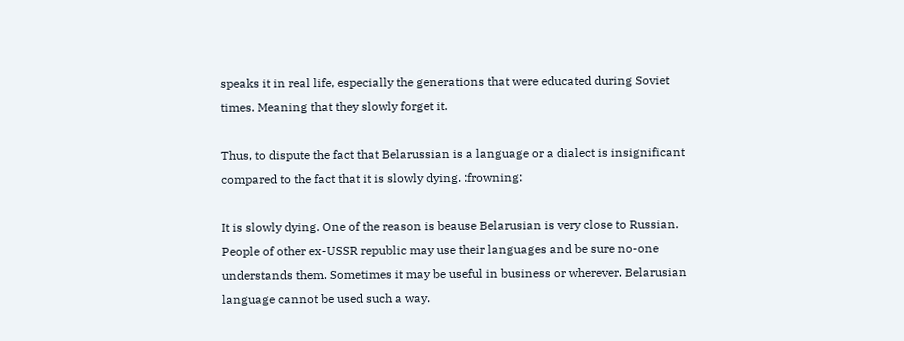speaks it in real life, especially the generations that were educated during Soviet times. Meaning that they slowly forget it.

Thus, to dispute the fact that Belarussian is a language or a dialect is insignificant compared to the fact that it is slowly dying. :frowning:

It is slowly dying. One of the reason is beause Belarusian is very close to Russian. People of other ex-USSR republic may use their languages and be sure no-one understands them. Sometimes it may be useful in business or wherever. Belarusian language cannot be used such a way.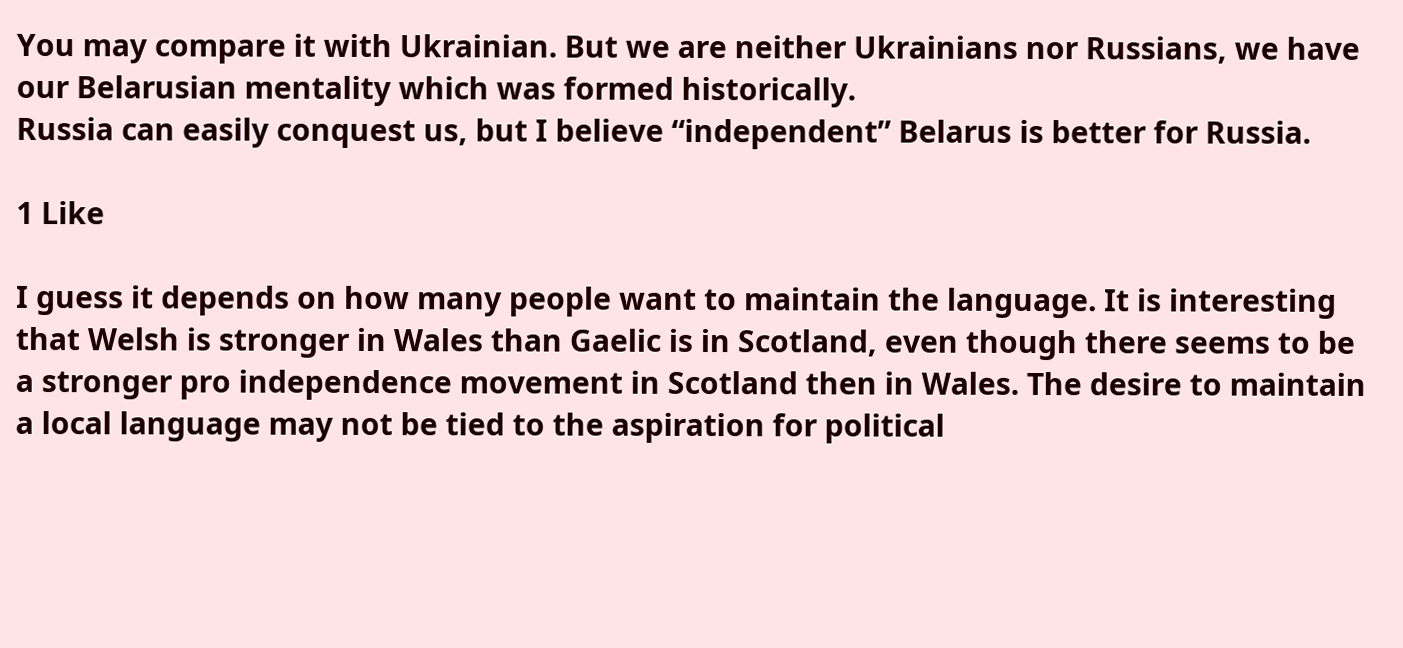You may compare it with Ukrainian. But we are neither Ukrainians nor Russians, we have our Belarusian mentality which was formed historically.
Russia can easily conquest us, but I believe “independent” Belarus is better for Russia.

1 Like

I guess it depends on how many people want to maintain the language. It is interesting that Welsh is stronger in Wales than Gaelic is in Scotland, even though there seems to be a stronger pro independence movement in Scotland then in Wales. The desire to maintain a local language may not be tied to the aspiration for political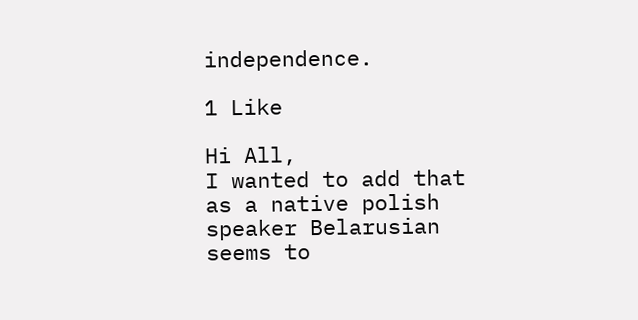independence.

1 Like

Hi All,
I wanted to add that as a native polish speaker Belarusian seems to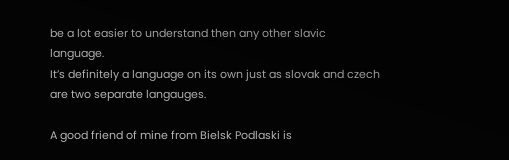be a lot easier to understand then any other slavic language.
It’s definitely a language on its own just as slovak and czech are two separate langauges.

A good friend of mine from Bielsk Podlaski is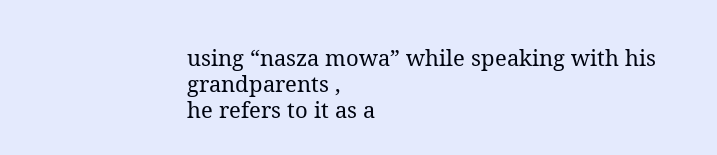using “nasza mowa” while speaking with his grandparents ,
he refers to it as a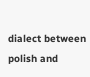dialect between polish and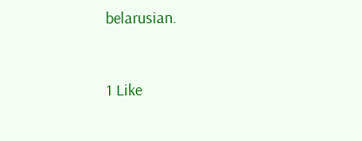belarusian.


1 Like